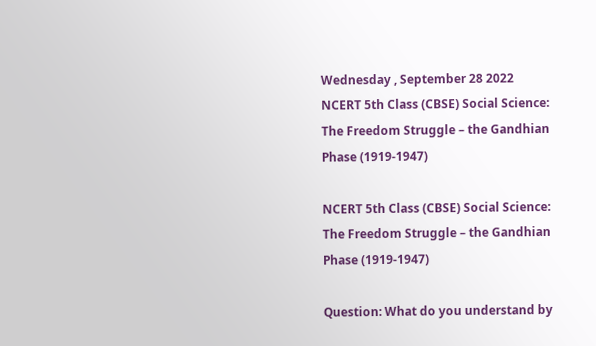Wednesday , September 28 2022
NCERT 5th Class (CBSE) Social Science: The Freedom Struggle – the Gandhian Phase (1919-1947)

NCERT 5th Class (CBSE) Social Science: The Freedom Struggle – the Gandhian Phase (1919-1947)

Question: What do you understand by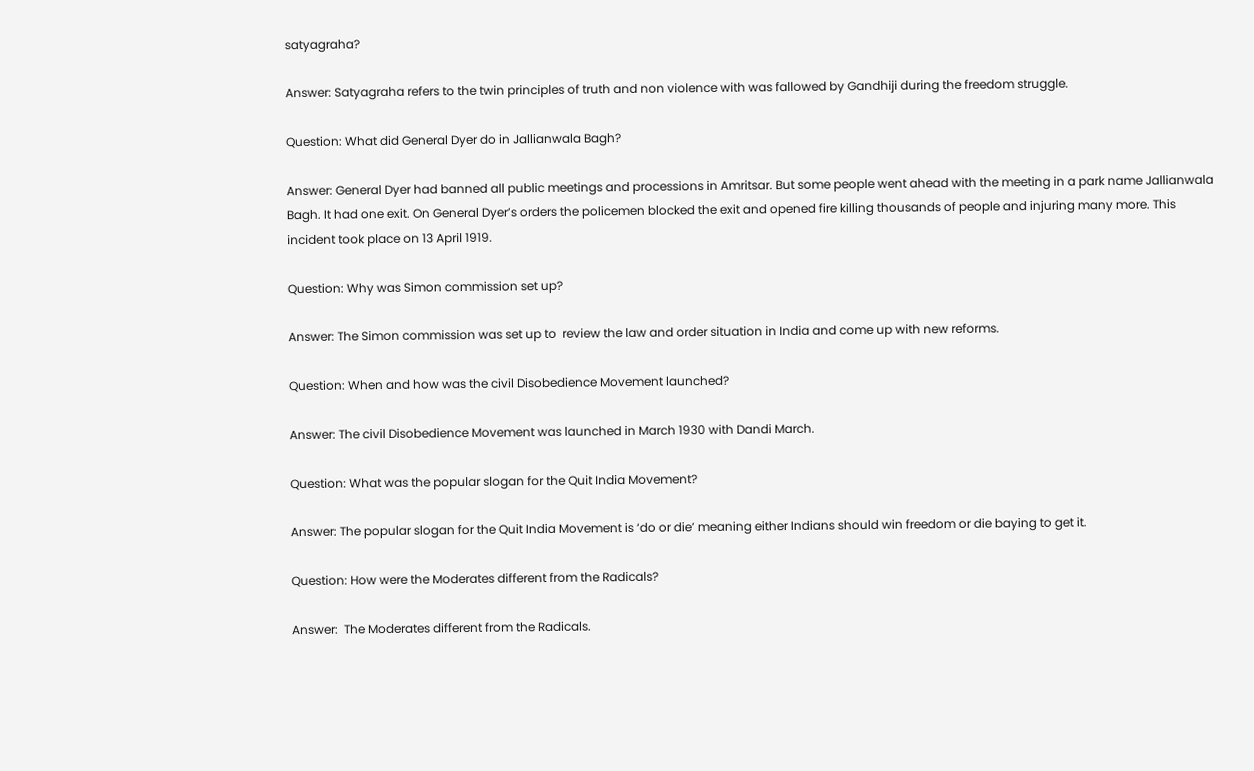satyagraha?

Answer: Satyagraha refers to the twin principles of truth and non violence with was fallowed by Gandhiji during the freedom struggle.

Question: What did General Dyer do in Jallianwala Bagh?

Answer: General Dyer had banned all public meetings and processions in Amritsar. But some people went ahead with the meeting in a park name Jallianwala Bagh. It had one exit. On General Dyer’s orders the policemen blocked the exit and opened fire killing thousands of people and injuring many more. This incident took place on 13 April 1919.

Question: Why was Simon commission set up?

Answer: The Simon commission was set up to  review the law and order situation in India and come up with new reforms.

Question: When and how was the civil Disobedience Movement launched?

Answer: The civil Disobedience Movement was launched in March 1930 with Dandi March.

Question: What was the popular slogan for the Quit India Movement?

Answer: The popular slogan for the Quit India Movement is ‘do or die’ meaning either Indians should win freedom or die baying to get it.

Question: How were the Moderates different from the Radicals?

Answer:  The Moderates different from the Radicals.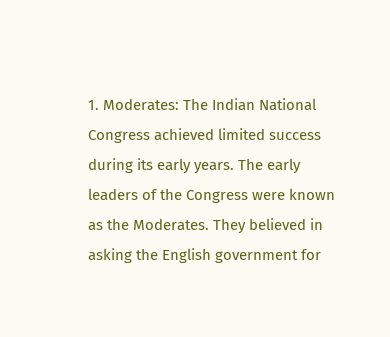1. Moderates: The Indian National Congress achieved limited success during its early years. The early leaders of the Congress were known as the Moderates. They believed in asking the English government for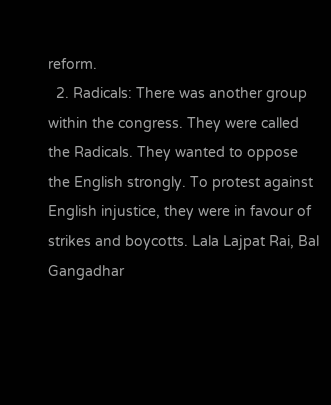reform.
  2. Radicals: There was another group within the congress. They were called the Radicals. They wanted to oppose the English strongly. To protest against English injustice, they were in favour of strikes and boycotts. Lala Lajpat Rai, Bal Gangadhar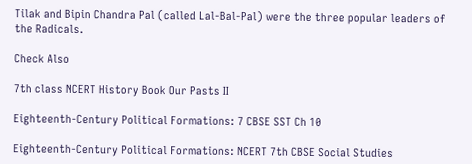Tilak and Bipin Chandra Pal (called Lal-Bal-Pal) were the three popular leaders of the Radicals.

Check Also

7th class NCERT History Book Our Pasts II

Eighteenth-Century Political Formations: 7 CBSE SST Ch 10

Eighteenth-Century Political Formations: NCERT 7th CBSE Social Studies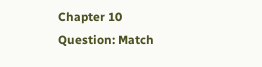Chapter 10 Question: Match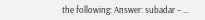the following: Answer: subadar – …